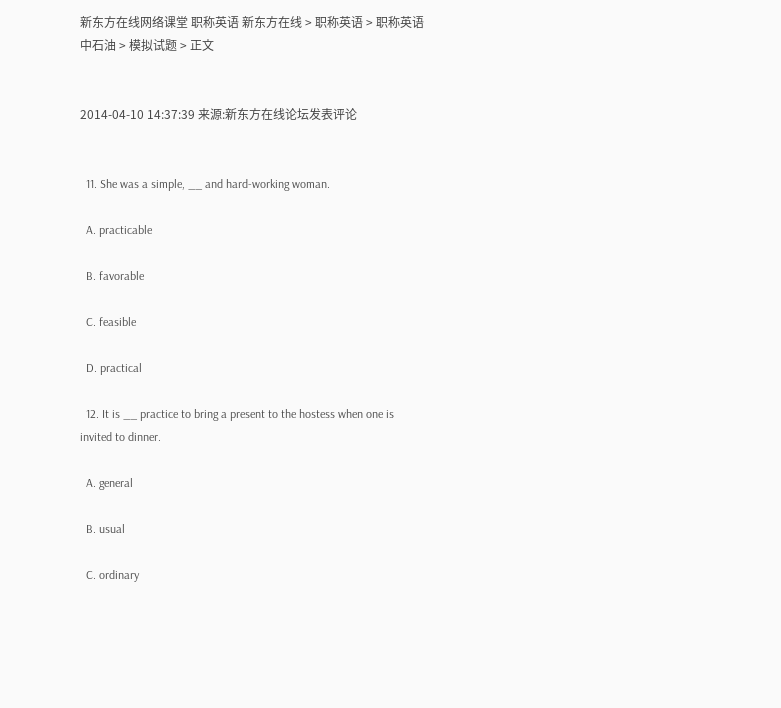新东方在线网络课堂 职称英语 新东方在线 > 职称英语 > 职称英语中石油 > 模拟试题 > 正文


2014-04-10 14:37:39 来源:新东方在线论坛发表评论


  11. She was a simple, __ and hard-working woman.

  A. practicable

  B. favorable

  C. feasible

  D. practical

  12. It is __ practice to bring a present to the hostess when one is invited to dinner.

  A. general

  B. usual

  C. ordinary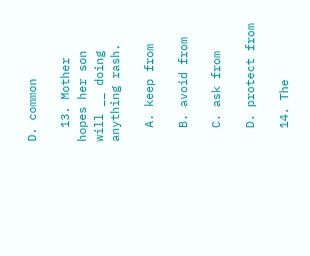D. common

  13. Mother hopes her son will __ doing anything rash.

  A. keep from

  B. avoid from

  C. ask from

  D. protect from

  14. The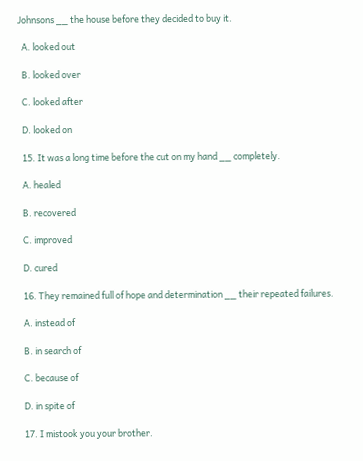Johnsons __ the house before they decided to buy it.

  A. looked out

  B. looked over

  C. looked after

  D. looked on

  15. It was a long time before the cut on my hand __ completely.

  A. healed

  B. recovered

  C. improved

  D. cured

  16. They remained full of hope and determination __ their repeated failures.

  A. instead of

  B. in search of

  C. because of

  D. in spite of

  17. I mistook you your brother.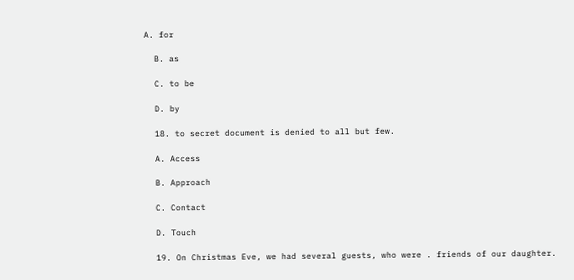A. for

  B. as

  C. to be

  D. by

  18. to secret document is denied to all but few.

  A. Access

  B. Approach

  C. Contact

  D. Touch

  19. On Christmas Eve, we had several guests, who were . friends of our daughter.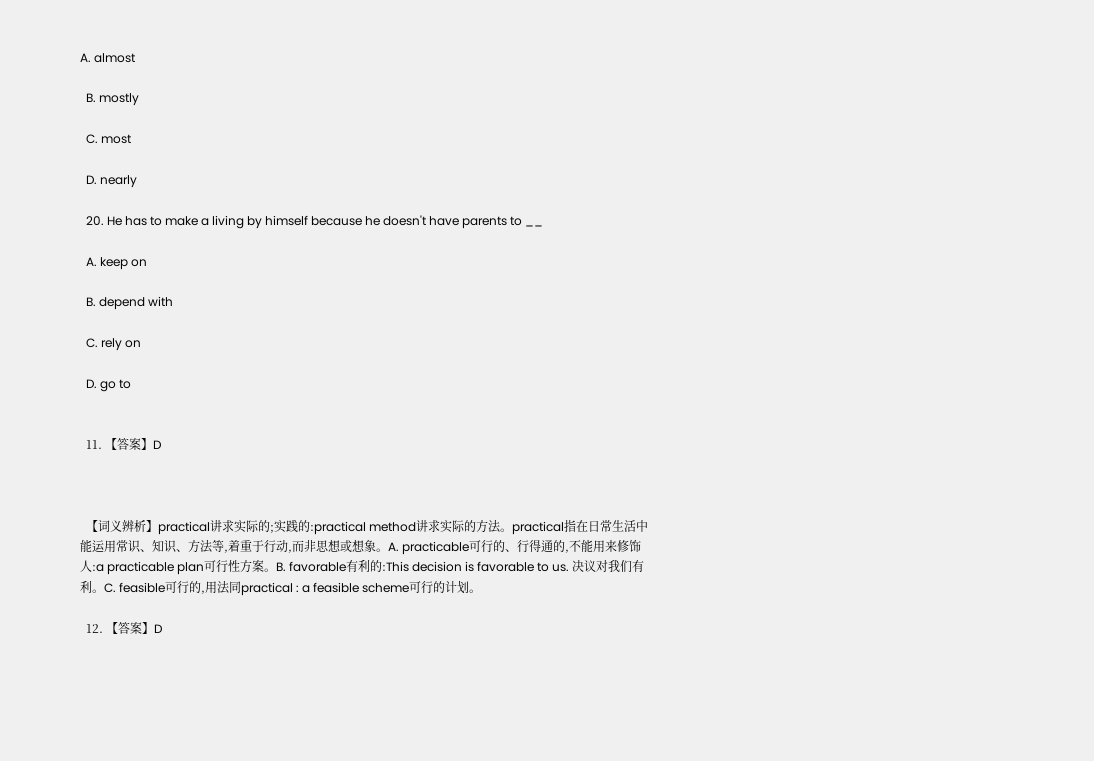A. almost

  B. mostly

  C. most

  D. nearly

  20. He has to make a living by himself because he doesn't have parents to __

  A. keep on

  B. depend with

  C. rely on

  D. go to


  11. 【答案】D



  【词义辨析】practical讲求实际的;实践的:practical method讲求实际的方法。practical指在日常生活中能运用常识、知识、方法等,着重于行动,而非思想或想象。A. practicable可行的、行得通的,不能用来修饰人:a practicable plan可行性方案。B. favorable有利的:This decision is favorable to us. 决议对我们有利。C. feasible可行的,用法同practical : a feasible scheme可行的计划。

  12. 【答案】D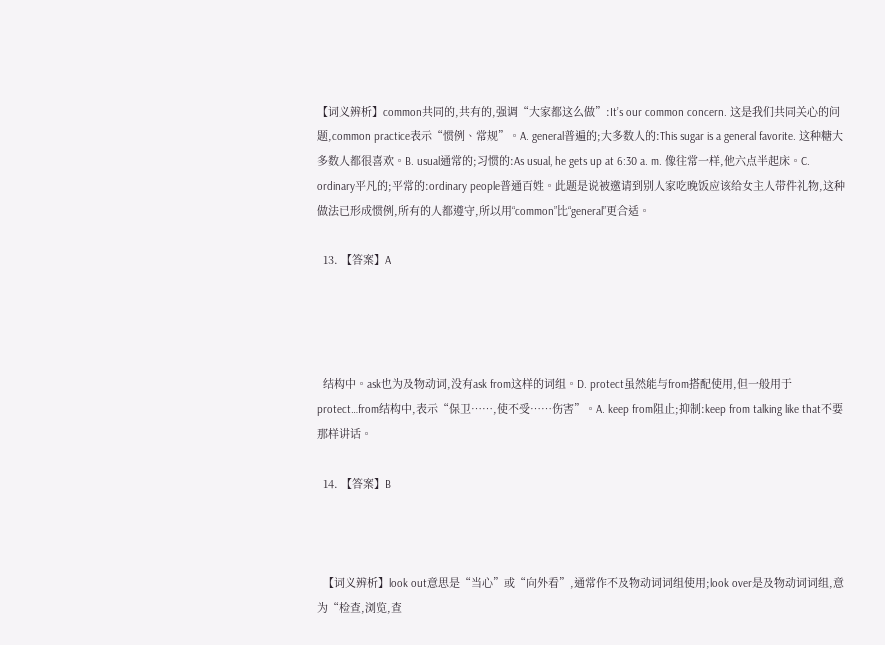【词义辨析】common共同的,共有的,强调“大家都这么做”:It’s our common concern. 这是我们共同关心的问题,common practice表示“惯例、常规”。A. general普遍的;大多数人的:This sugar is a general favorite. 这种糖大多数人都很喜欢。B. usual通常的;习惯的:As usual, he gets up at 6:30 a. m. 像往常一样,他六点半起床。C. ordinary平凡的;平常的:ordinary people普通百姓。此题是说被邀请到别人家吃晚饭应该给女主人带件礼物,这种做法已形成惯例,所有的人都遵守,所以用“common”比“general”更合适。

  13. 【答案】A




  结构中。ask也为及物动词,没有ask from这样的词组。D. protect虽然能与from搭配使用,但一般用于protect…from结构中,表示“保卫……,使不受……伤害”。A. keep from阻止;抑制:keep from talking like that不要那样讲话。

  14. 【答案】B



  【词义辨析】look out意思是“当心”或“向外看”,通常作不及物动词词组使用;look over是及物动词词组,意为“检查,浏览,查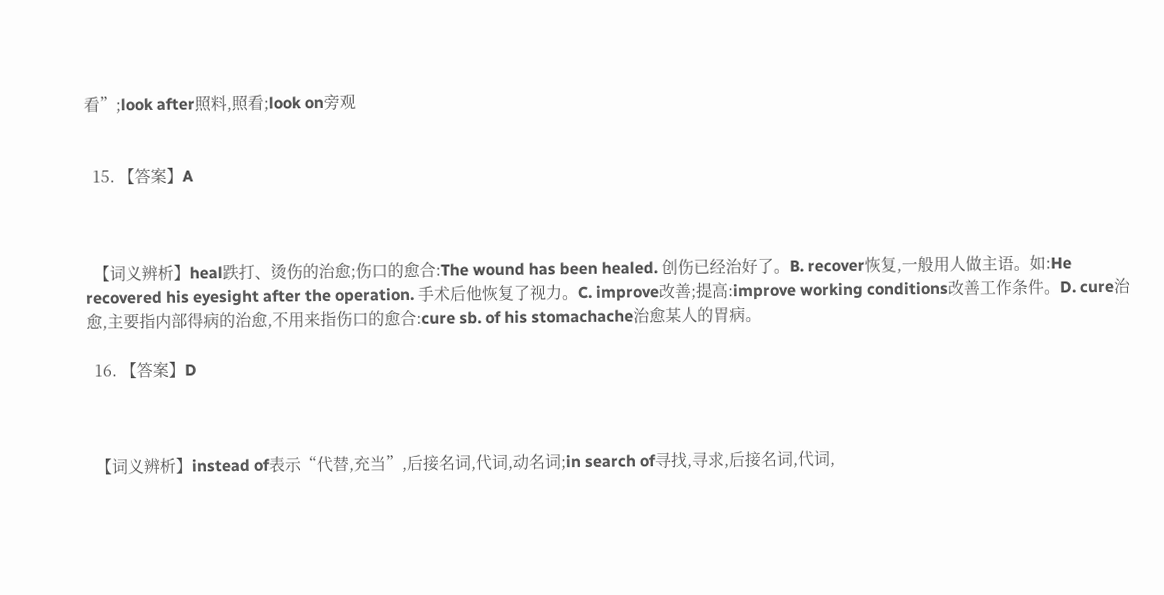看”;look after照料,照看;look on旁观


  15. 【答案】A



  【词义辨析】heal跌打、烫伤的治愈;伤口的愈合:The wound has been healed. 创伤已经治好了。B. recover恢复,一般用人做主语。如:He recovered his eyesight after the operation. 手术后他恢复了视力。C. improve改善;提高:improve working conditions改善工作条件。D. cure治愈,主要指内部得病的治愈,不用来指伤口的愈合:cure sb. of his stomachache治愈某人的胃病。

  16. 【答案】D



  【词义辨析】instead of表示“代替,充当”,后接名词,代词,动名词;in search of寻找,寻求,后接名词,代词,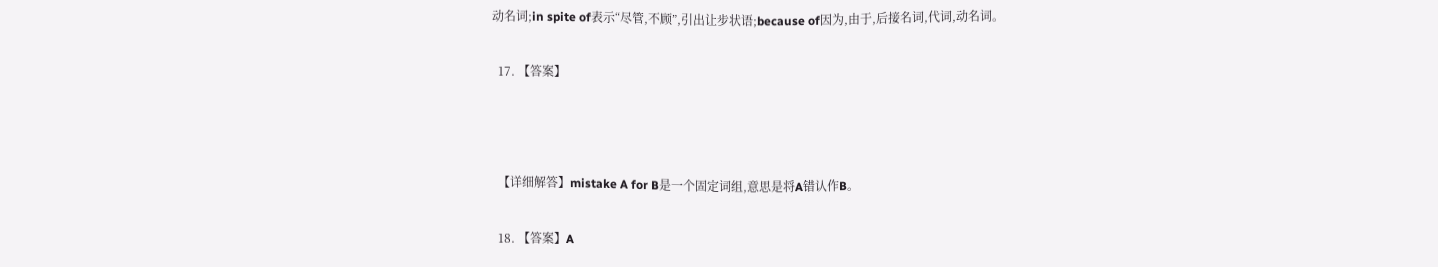动名词;in spite of表示“尽管,不顾”,引出让步状语;because of因为,由于,后接名词,代词,动名词。

  17. 【答案】



  【详细解答】mistake A for B是一个固定词组,意思是将A错认作B。

  18. 【答案】A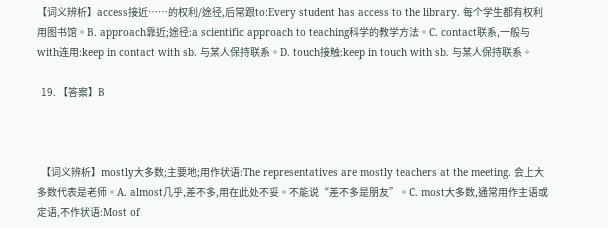【词义辨析】access接近……的权利/途径,后常跟to:Every student has access to the library. 每个学生都有权利用图书馆。B. approach靠近;途径:a scientific approach to teaching科学的教学方法。C. contact联系,一般与with连用:keep in contact with sb. 与某人保持联系。D. touch接触:keep in touch with sb. 与某人保持联系。

  19. 【答案】B



  【词义辨析】mostly大多数;主要地;用作状语:The representatives are mostly teachers at the meeting. 会上大多数代表是老师。A. almost几乎,差不多,用在此处不妥。不能说“差不多是朋友”。C. most大多数,通常用作主语或定语,不作状语:Most of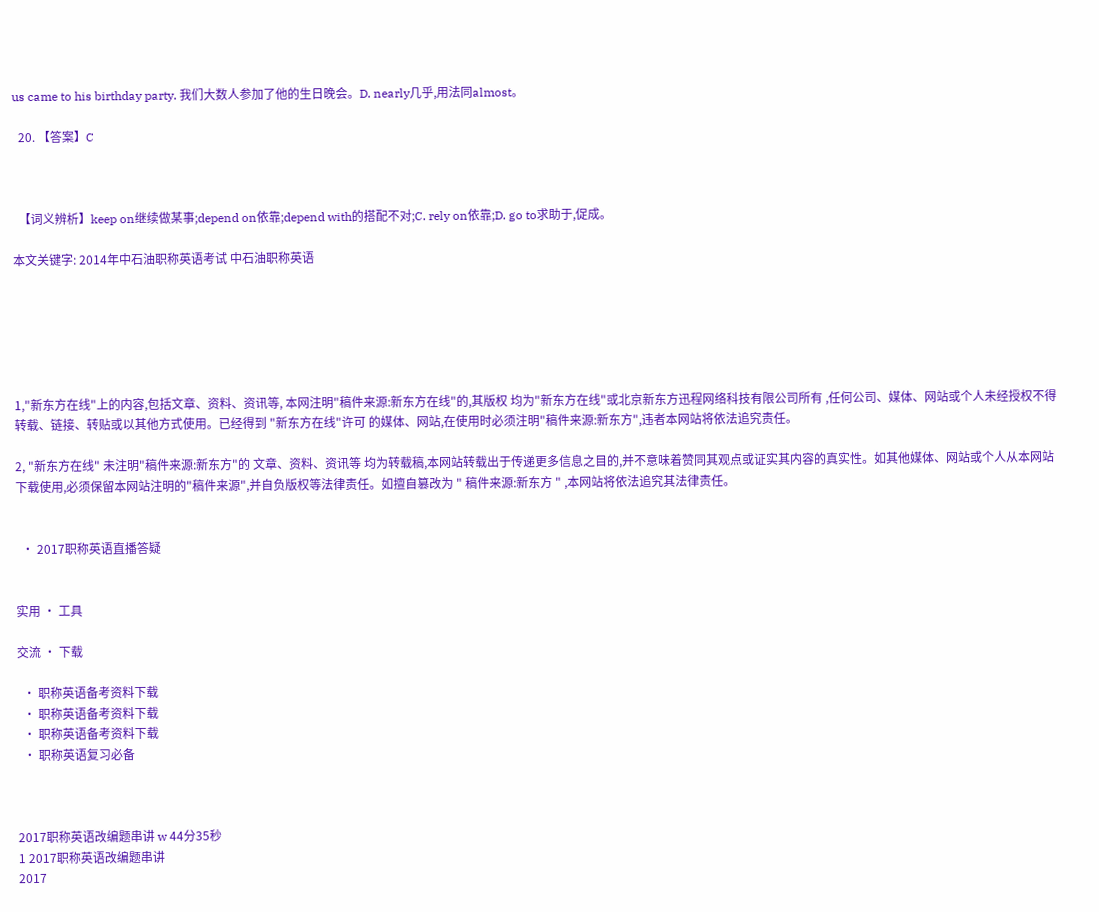us came to his birthday party. 我们大数人参加了他的生日晚会。D. nearly几乎,用法同almost。

  20. 【答案】C



  【词义辨析】keep on继续做某事;depend on依靠;depend with的搭配不对;C. rely on依靠;D. go to求助于,促成。

本文关键字: 2014年中石油职称英语考试 中石油职称英语






1,"新东方在线"上的内容,包括文章、资料、资讯等, 本网注明"稿件来源:新东方在线"的,其版权 均为"新东方在线"或北京新东方迅程网络科技有限公司所有 ,任何公司、媒体、网站或个人未经授权不得转载、链接、转贴或以其他方式使用。已经得到 "新东方在线"许可 的媒体、网站,在使用时必须注明"稿件来源:新东方",违者本网站将依法追究责任。

2, "新东方在线" 未注明"稿件来源:新东方"的 文章、资料、资讯等 均为转载稿,本网站转载出于传递更多信息之目的,并不意味着赞同其观点或证实其内容的真实性。如其他媒体、网站或个人从本网站下载使用,必须保留本网站注明的"稿件来源",并自负版权等法律责任。如擅自篡改为 " 稿件来源:新东方 " ,本网站将依法追究其法律责任。


  • 2017职称英语直播答疑


实用 • 工具

交流 • 下载

  • 职称英语备考资料下载
  • 职称英语备考资料下载
  • 职称英语备考资料下载
  • 职称英语复习必备



2017职称英语改编题串讲 w 44分35秒
1 2017职称英语改编题串讲
2017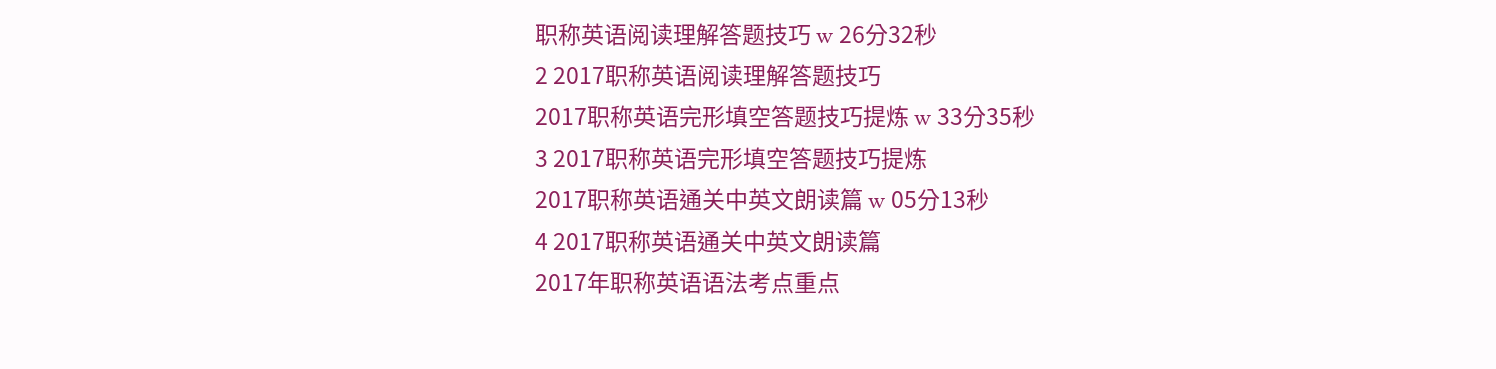职称英语阅读理解答题技巧 w 26分32秒
2 2017职称英语阅读理解答题技巧
2017职称英语完形填空答题技巧提炼 w 33分35秒
3 2017职称英语完形填空答题技巧提炼
2017职称英语通关中英文朗读篇 w 05分13秒
4 2017职称英语通关中英文朗读篇
2017年职称英语语法考点重点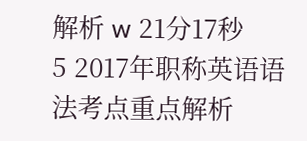解析 w 21分17秒
5 2017年职称英语语法考点重点解析